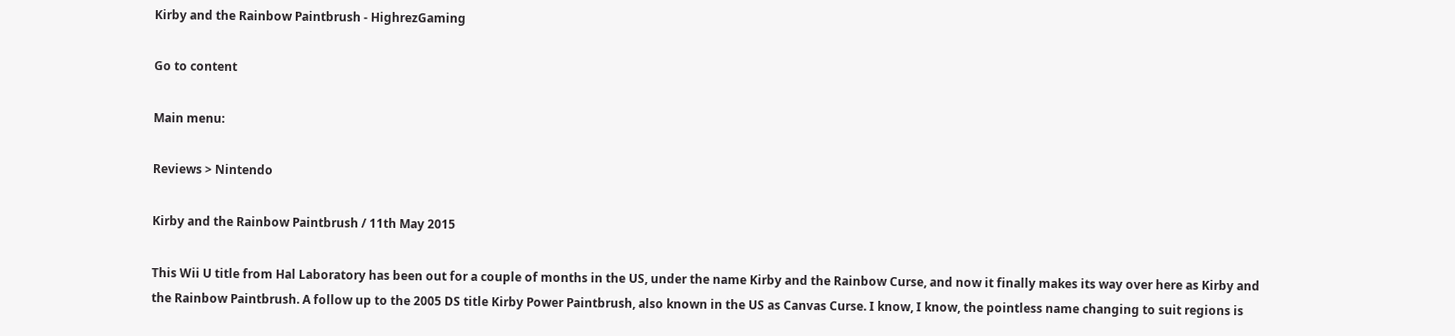Kirby and the Rainbow Paintbrush - HighrezGaming

Go to content

Main menu:

Reviews > Nintendo

Kirby and the Rainbow Paintbrush / 11th May 2015

This Wii U title from Hal Laboratory has been out for a couple of months in the US, under the name Kirby and the Rainbow Curse, and now it finally makes its way over here as Kirby and the Rainbow Paintbrush. A follow up to the 2005 DS title Kirby Power Paintbrush, also known in the US as Canvas Curse. I know, I know, the pointless name changing to suit regions is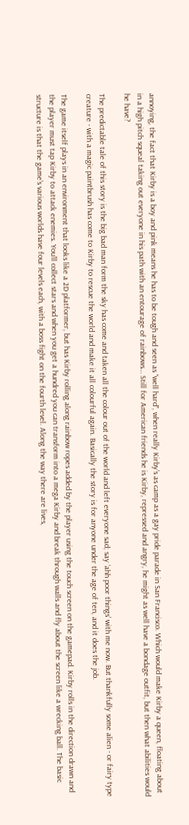annoying, the fact that Kirby is a boy and pink means he has to be tough and seen as “well hard”, when really Kirby’s as camp as a gay pride parade in San Francisco. Which would make Kirby a queen, floating about in a high pitch squeal taking out everyone in his path with an entourage of rainbows… Still for American friends he is Kirby, repressed and angry, he might as well have a bondage outfit, but then what abilities would he have?

The predictable tale of this story is the big bad man form the sky has come and taken all the colour out of the world and left everyone sad; say ‘ahh poor things’ with me now. But thankfully some alien - or fairy type creature - with a magic paintbrush has come to Kirby to rescue the world and make it all colourful again. Basically the story is for anyone under the age of ten, and it does the job.

The game itself plays in an environment that looks like a 2D platformer, but has Kirby rolling along rainbow ropes added by the player using the touch screen on the gamepad. Kirby rolls in the direction drawn and the player must tap Kirby to attack enemies. You’ll collect stars and when you get a hundred you can transform into a mega Kirby and break through walls and fly about the screen like a wrecking ball. The basic structure is that the game’s various worlds have four levels each, with a boss fight on the fourth level. Along the way there are lives,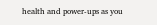health and power-ups as you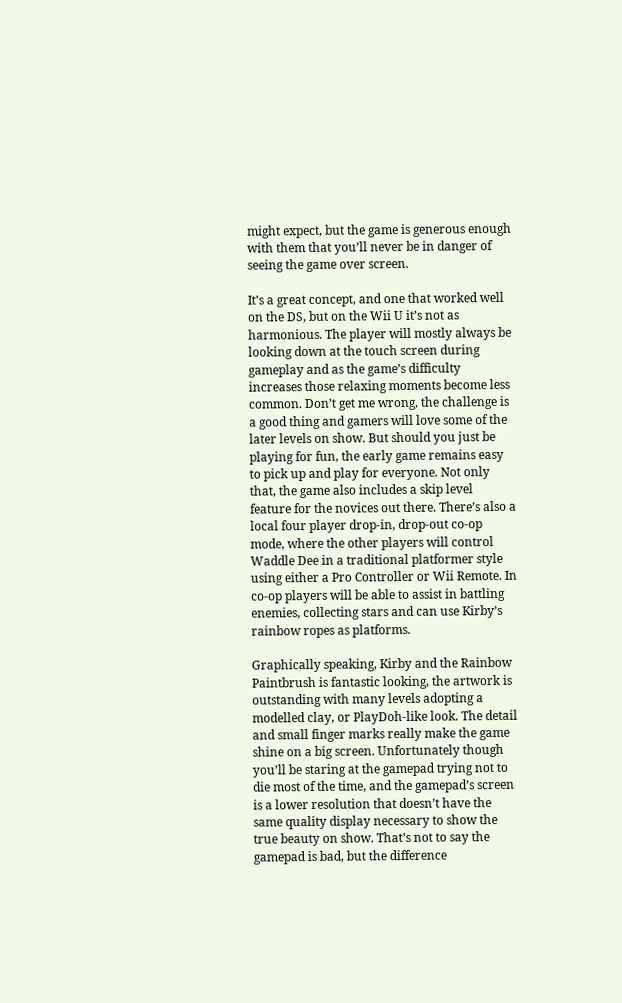might expect, but the game is generous enough with them that you’ll never be in danger of seeing the game over screen.

It’s a great concept, and one that worked well on the DS, but on the Wii U it’s not as harmonious. The player will mostly always be looking down at the touch screen during gameplay and as the game’s difficulty increases those relaxing moments become less common. Don’t get me wrong, the challenge is a good thing and gamers will love some of the later levels on show. But should you just be playing for fun, the early game remains easy to pick up and play for everyone. Not only that, the game also includes a skip level feature for the novices out there. There’s also a local four player drop-in, drop-out co-op mode, where the other players will control Waddle Dee in a traditional platformer style using either a Pro Controller or Wii Remote. In co-op players will be able to assist in battling enemies, collecting stars and can use Kirby’s rainbow ropes as platforms.

Graphically speaking, Kirby and the Rainbow Paintbrush is fantastic looking, the artwork is outstanding with many levels adopting a modelled clay, or PlayDoh-like look. The detail and small finger marks really make the game shine on a big screen. Unfortunately though you’ll be staring at the gamepad trying not to die most of the time, and the gamepad’s screen is a lower resolution that doesn’t have the same quality display necessary to show the true beauty on show. That’s not to say the gamepad is bad, but the difference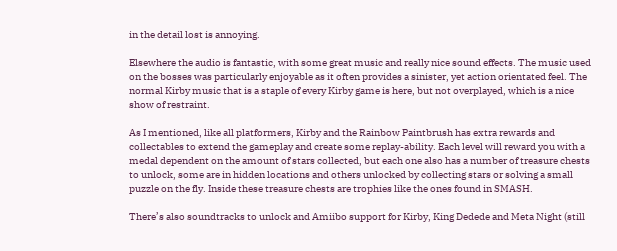in the detail lost is annoying.

Elsewhere the audio is fantastic, with some great music and really nice sound effects. The music used on the bosses was particularly enjoyable as it often provides a sinister, yet action orientated feel. The normal Kirby music that is a staple of every Kirby game is here, but not overplayed, which is a nice show of restraint.

As I mentioned, like all platformers, Kirby and the Rainbow Paintbrush has extra rewards and collectables to extend the gameplay and create some replay-ability. Each level will reward you with a medal dependent on the amount of stars collected, but each one also has a number of treasure chests to unlock, some are in hidden locations and others unlocked by collecting stars or solving a small puzzle on the fly. Inside these treasure chests are trophies like the ones found in SMASH.

There’s also soundtracks to unlock and Amiibo support for Kirby, King Dedede and Meta Night (still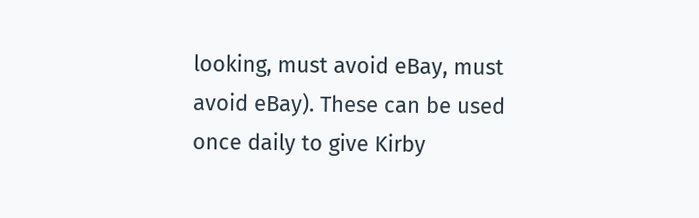looking, must avoid eBay, must avoid eBay). These can be used once daily to give Kirby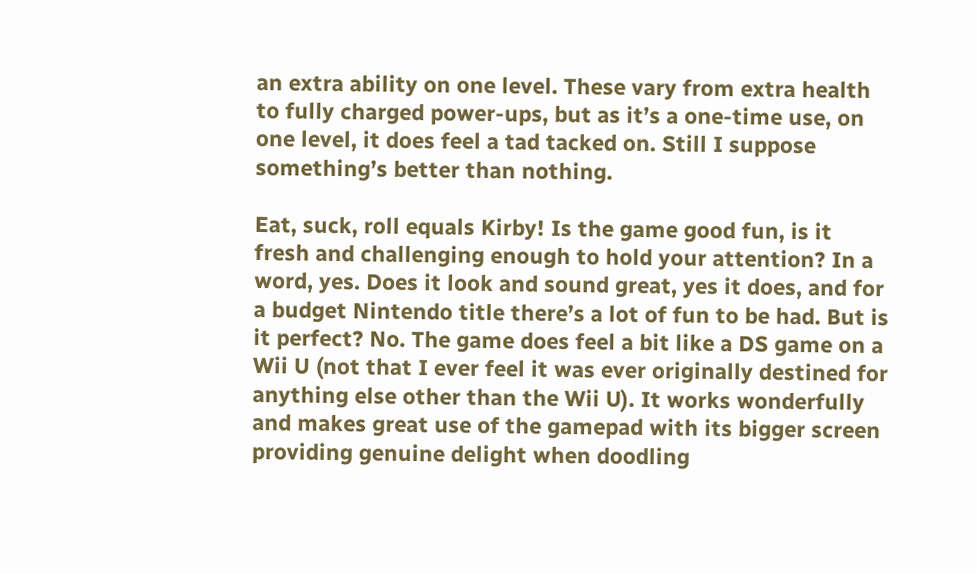an extra ability on one level. These vary from extra health to fully charged power-ups, but as it’s a one-time use, on one level, it does feel a tad tacked on. Still I suppose something’s better than nothing.

Eat, suck, roll equals Kirby! Is the game good fun, is it fresh and challenging enough to hold your attention? In a word, yes. Does it look and sound great, yes it does, and for a budget Nintendo title there’s a lot of fun to be had. But is it perfect? No. The game does feel a bit like a DS game on a Wii U (not that I ever feel it was ever originally destined for anything else other than the Wii U). It works wonderfully and makes great use of the gamepad with its bigger screen providing genuine delight when doodling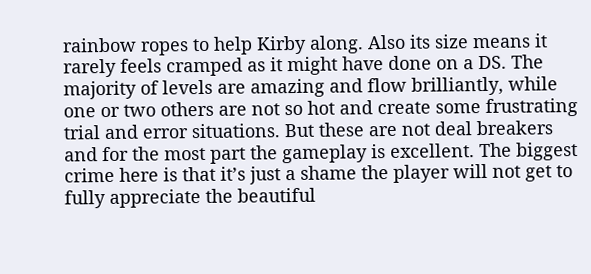rainbow ropes to help Kirby along. Also its size means it rarely feels cramped as it might have done on a DS. The majority of levels are amazing and flow brilliantly, while one or two others are not so hot and create some frustrating trial and error situations. But these are not deal breakers and for the most part the gameplay is excellent. The biggest crime here is that it’s just a shame the player will not get to fully appreciate the beautiful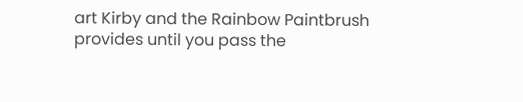art Kirby and the Rainbow Paintbrush provides until you pass the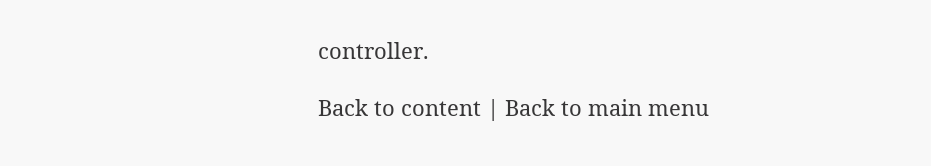controller.

Back to content | Back to main menu